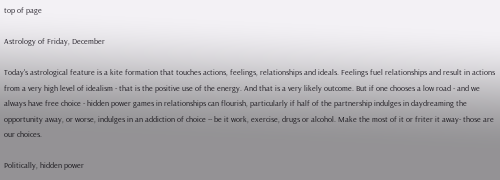top of page

Astrology of Friday, December

Today's astrological feature is a kite formation that touches actions, feelings, relationships and ideals. Feelings fuel relationships and result in actions from a very high level of idealism - that is the positive use of the energy. And that is a very likely outcome. But if one chooses a low road - and we always have free choice - hidden power games in relationships can flourish, particularly if half of the partnership indulges in daydreaming the opportunity away, or worse, indulges in an addiction of choice -- be it work, exercise, drugs or alcohol. Make the most of it or friter it away- those are our choices.

Politically, hidden power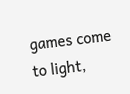games come to light,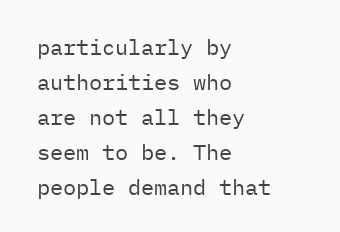particularly by authorities who are not all they seem to be. The people demand that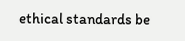ethical standards be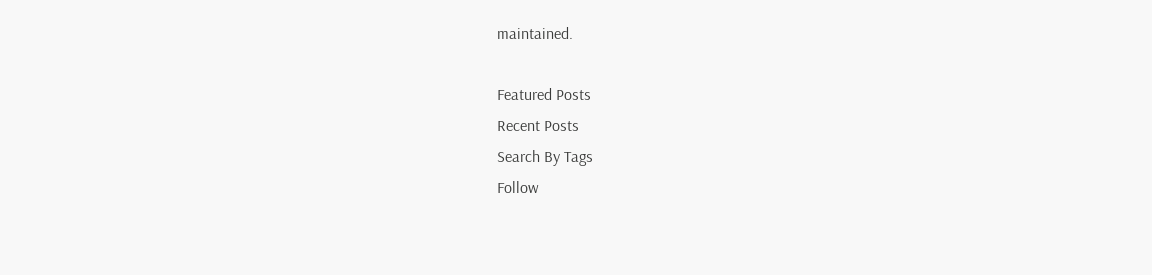maintained.

Featured Posts
Recent Posts
Search By Tags
Follow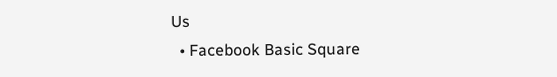Us
  • Facebook Basic Square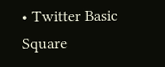• Twitter Basic Square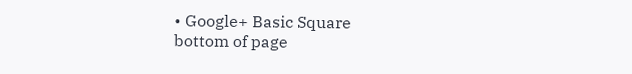• Google+ Basic Square
bottom of page